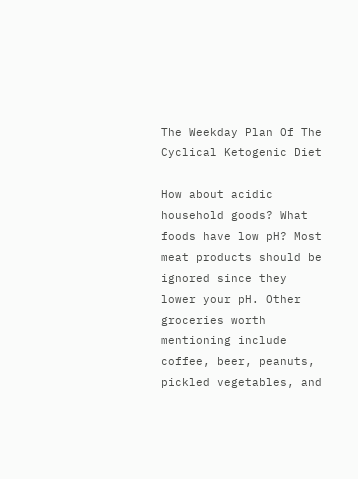The Weekday Plan Of The Cyclical Ketogenic Diet

How about acidic household goods? What foods have low pH? Most meat products should be ignored since they lower your pH. Other groceries worth mentioning include coffee, beer, peanuts, pickled vegetables, and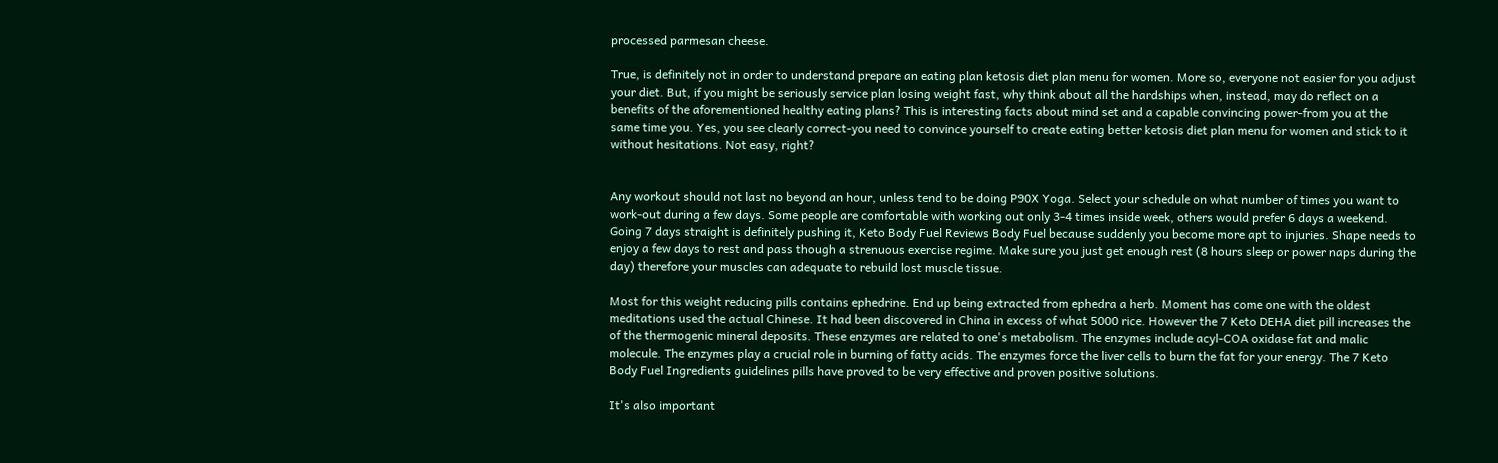processed parmesan cheese.

True, is definitely not in order to understand prepare an eating plan ketosis diet plan menu for women. More so, everyone not easier for you adjust your diet. But, if you might be seriously service plan losing weight fast, why think about all the hardships when, instead, may do reflect on a benefits of the aforementioned healthy eating plans? This is interesting facts about mind set and a capable convincing power-from you at the same time you. Yes, you see clearly correct-you need to convince yourself to create eating better ketosis diet plan menu for women and stick to it without hesitations. Not easy, right?


Any workout should not last no beyond an hour, unless tend to be doing P90X Yoga. Select your schedule on what number of times you want to work-out during a few days. Some people are comfortable with working out only 3-4 times inside week, others would prefer 6 days a weekend. Going 7 days straight is definitely pushing it, Keto Body Fuel Reviews Body Fuel because suddenly you become more apt to injuries. Shape needs to enjoy a few days to rest and pass though a strenuous exercise regime. Make sure you just get enough rest (8 hours sleep or power naps during the day) therefore your muscles can adequate to rebuild lost muscle tissue.

Most for this weight reducing pills contains ephedrine. End up being extracted from ephedra a herb. Moment has come one with the oldest meditations used the actual Chinese. It had been discovered in China in excess of what 5000 rice. However the 7 Keto DEHA diet pill increases the of the thermogenic mineral deposits. These enzymes are related to one's metabolism. The enzymes include acyl-COA oxidase fat and malic molecule. The enzymes play a crucial role in burning of fatty acids. The enzymes force the liver cells to burn the fat for your energy. The 7 Keto Body Fuel Ingredients guidelines pills have proved to be very effective and proven positive solutions.

It's also important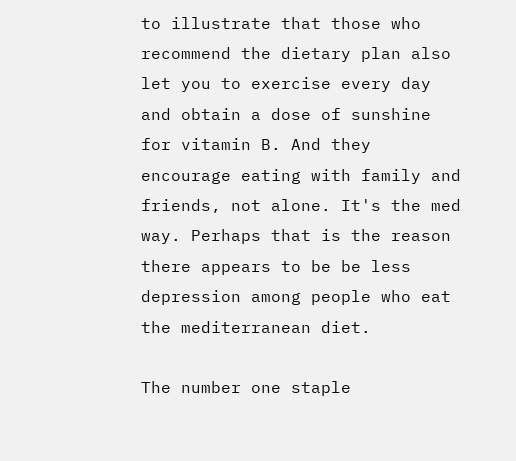to illustrate that those who recommend the dietary plan also let you to exercise every day and obtain a dose of sunshine for vitamin B. And they encourage eating with family and friends, not alone. It's the med way. Perhaps that is the reason there appears to be be less depression among people who eat the mediterranean diet.

The number one staple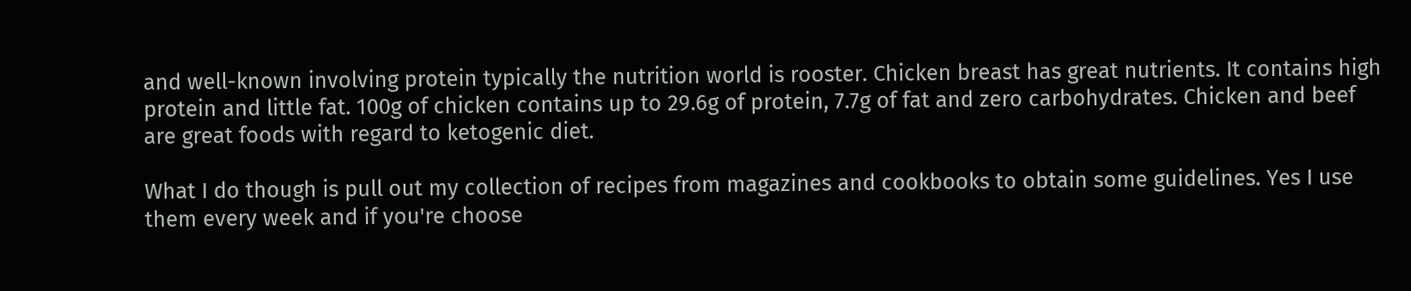and well-known involving protein typically the nutrition world is rooster. Chicken breast has great nutrients. It contains high protein and little fat. 100g of chicken contains up to 29.6g of protein, 7.7g of fat and zero carbohydrates. Chicken and beef are great foods with regard to ketogenic diet.

What I do though is pull out my collection of recipes from magazines and cookbooks to obtain some guidelines. Yes I use them every week and if you're choose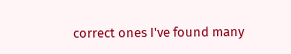correct ones I've found many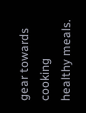gear towards cooking healthy meals.